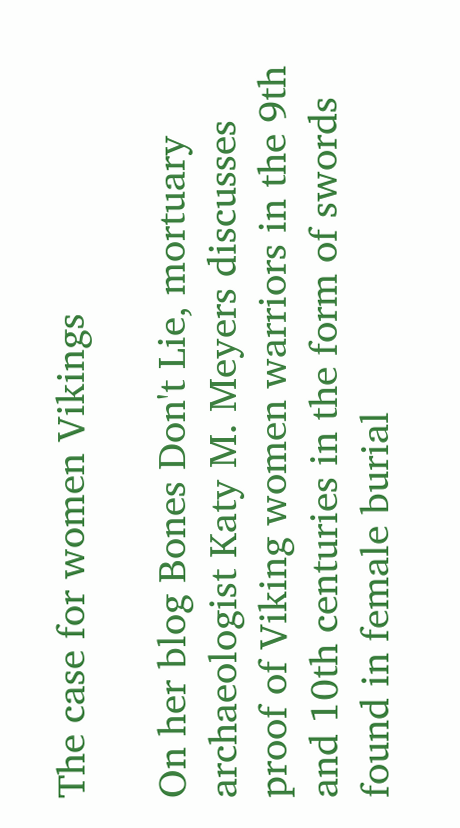The case for women Vikings

On her blog Bones Don't Lie, mortuary archaeologist Katy M. Meyers discusses proof of Viking women warriors in the 9th and 10th centuries in the form of swords found in female burial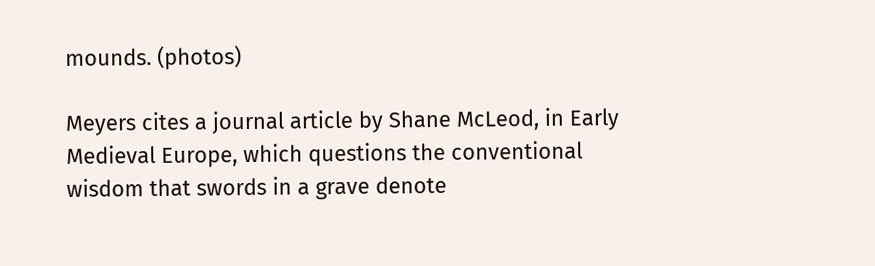mounds. (photos)

Meyers cites a journal article by Shane McLeod, in Early Medieval Europe, which questions the conventional wisdom that swords in a grave denote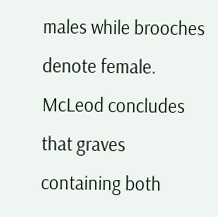males while brooches denote female. McLeod concludes that graves containing both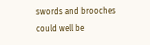swords and brooches could well be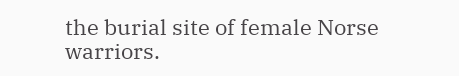the burial site of female Norse warriors.